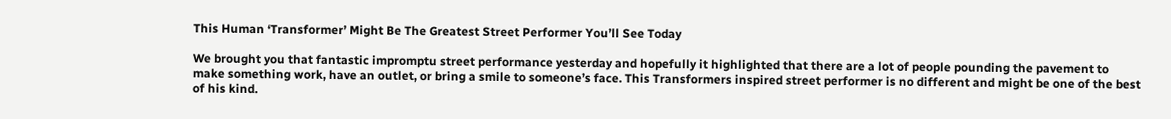This Human ‘Transformer’ Might Be The Greatest Street Performer You’ll See Today

We brought you that fantastic impromptu street performance yesterday and hopefully it highlighted that there are a lot of people pounding the pavement to make something work, have an outlet, or bring a smile to someone’s face. This Transformers inspired street performer is no different and might be one of the best of his kind.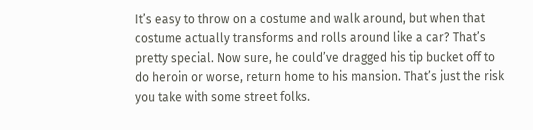It’s easy to throw on a costume and walk around, but when that costume actually transforms and rolls around like a car? That’s pretty special. Now sure, he could’ve dragged his tip bucket off to do heroin or worse, return home to his mansion. That’s just the risk you take with some street folks.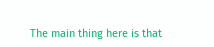The main thing here is that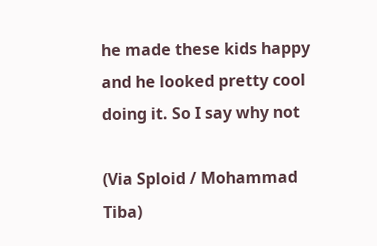he made these kids happy and he looked pretty cool doing it. So I say why not

(Via Sploid / Mohammad Tiba)